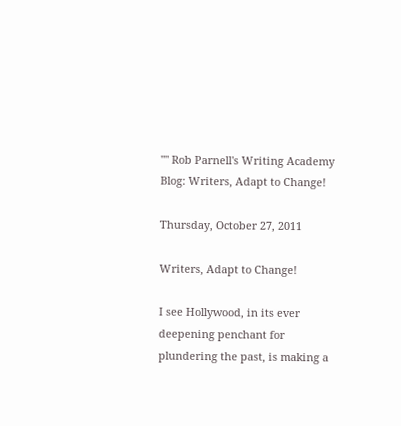"" Rob Parnell's Writing Academy Blog: Writers, Adapt to Change!

Thursday, October 27, 2011

Writers, Adapt to Change!

I see Hollywood, in its ever deepening penchant for plundering the past, is making a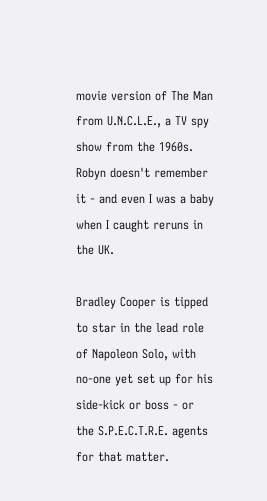movie version of The Man from U.N.C.L.E., a TV spy show from the 1960s. Robyn doesn't remember it - and even I was a baby when I caught reruns in the UK.

Bradley Cooper is tipped to star in the lead role of Napoleon Solo, with no-one yet set up for his side-kick or boss - or the S.P.E.C.T.R.E. agents for that matter.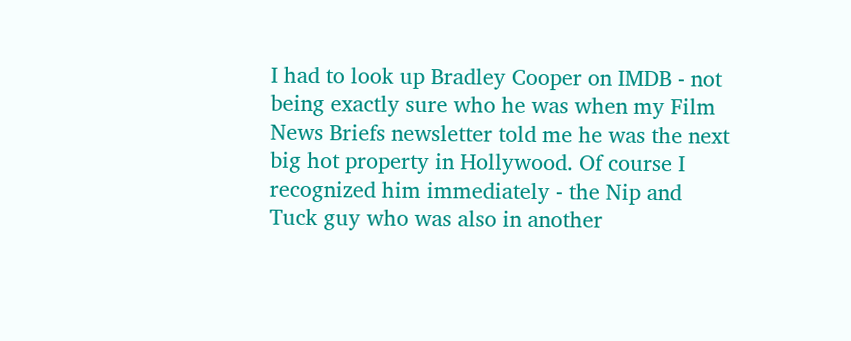I had to look up Bradley Cooper on IMDB - not being exactly sure who he was when my Film News Briefs newsletter told me he was the next big hot property in Hollywood. Of course I recognized him immediately - the Nip and Tuck guy who was also in another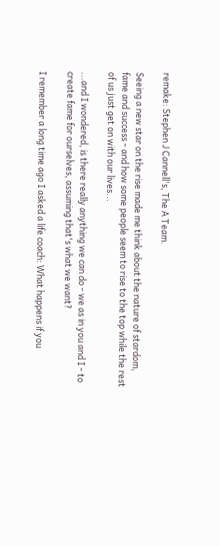remake: Stephen J Cannell's, The A Team.

Seeing a new star on the rise made me think about the nature of stardom, fame and success - and how some people seem to rise to the top while the rest of us just get on with our lives...

...and I wondered, is there really anything we can do - we as in you and I - to create fame for ourselves, assuming that's what we want?

I remember a long time ago I asked a life coach: What happens if you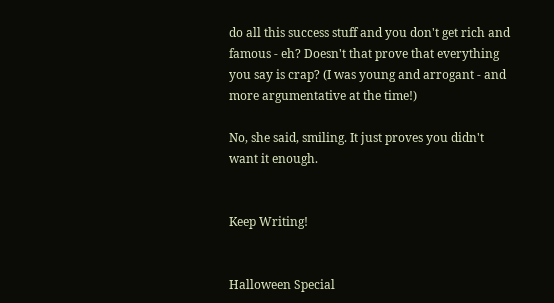do all this success stuff and you don't get rich and famous - eh? Doesn't that prove that everything you say is crap? (I was young and arrogant - and more argumentative at the time!)

No, she said, smiling. It just proves you didn't want it enough.


Keep Writing!


Halloween Special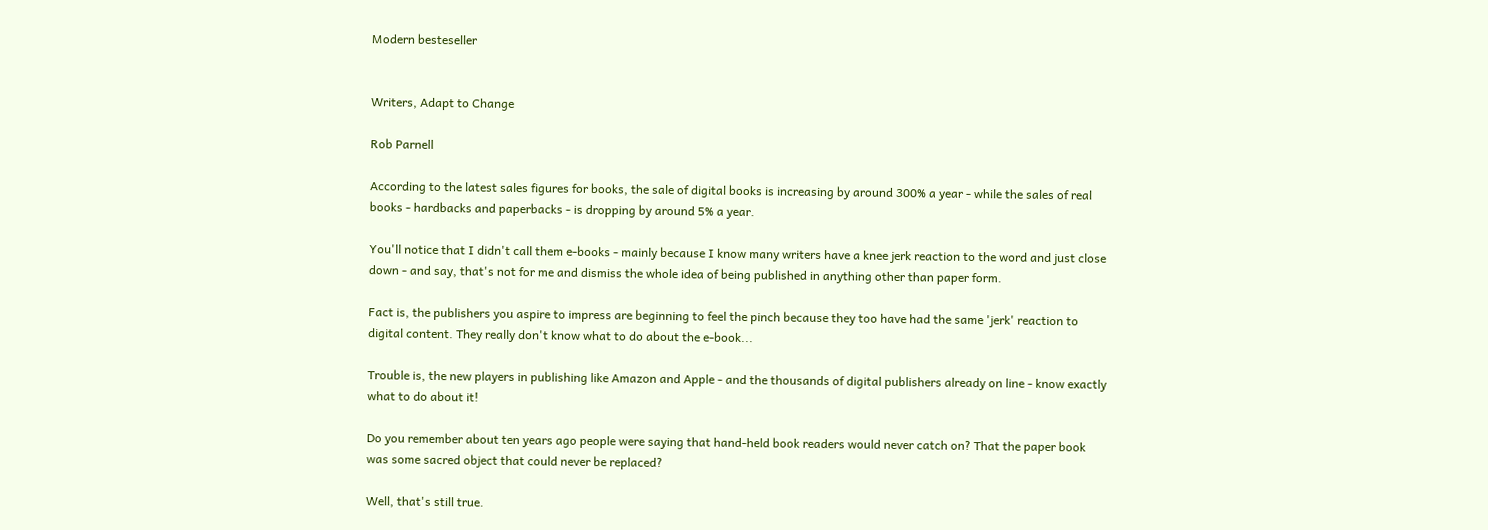Modern besteseller


Writers, Adapt to Change

Rob Parnell

According to the latest sales figures for books, the sale of digital books is increasing by around 300% a year - while the sales of real books - hardbacks and paperbacks - is dropping by around 5% a year.

You'll notice that I didn't call them e-books - mainly because I know many writers have a knee jerk reaction to the word and just close down - and say, that's not for me and dismiss the whole idea of being published in anything other than paper form.

Fact is, the publishers you aspire to impress are beginning to feel the pinch because they too have had the same 'jerk' reaction to digital content. They really don't know what to do about the e-book...

Trouble is, the new players in publishing like Amazon and Apple - and the thousands of digital publishers already on line - know exactly what to do about it!

Do you remember about ten years ago people were saying that hand-held book readers would never catch on? That the paper book was some sacred object that could never be replaced?

Well, that's still true.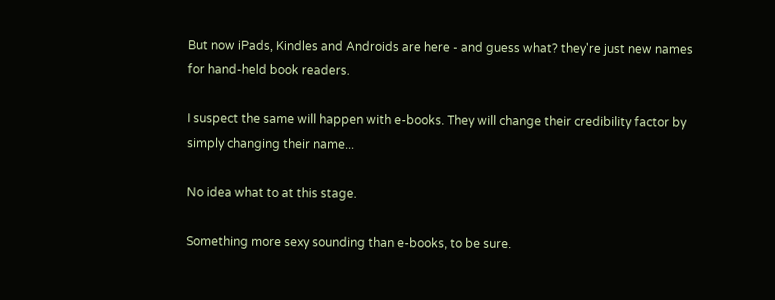But now iPads, Kindles and Androids are here - and guess what? they're just new names for hand-held book readers.

I suspect the same will happen with e-books. They will change their credibility factor by simply changing their name...

No idea what to at this stage.

Something more sexy sounding than e-books, to be sure.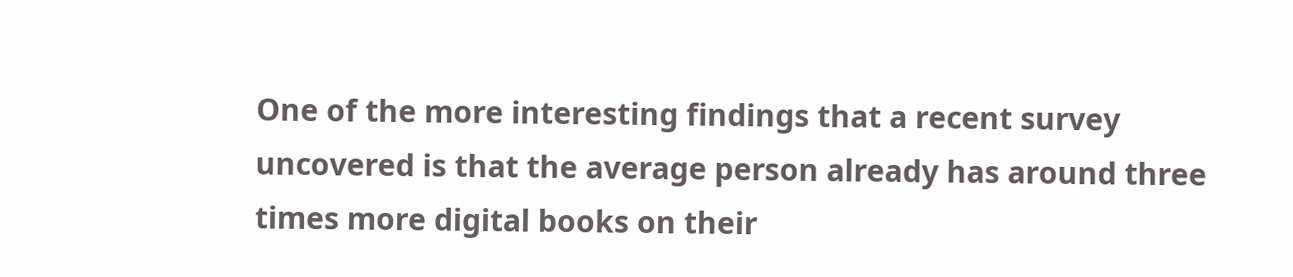One of the more interesting findings that a recent survey uncovered is that the average person already has around three times more digital books on their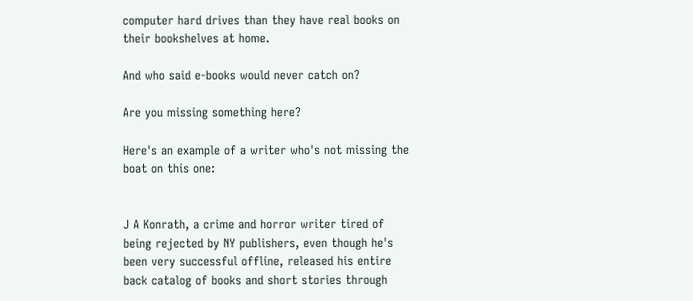computer hard drives than they have real books on their bookshelves at home.

And who said e-books would never catch on?

Are you missing something here?

Here's an example of a writer who's not missing the boat on this one:


J A Konrath, a crime and horror writer tired of being rejected by NY publishers, even though he's been very successful offline, released his entire back catalog of books and short stories through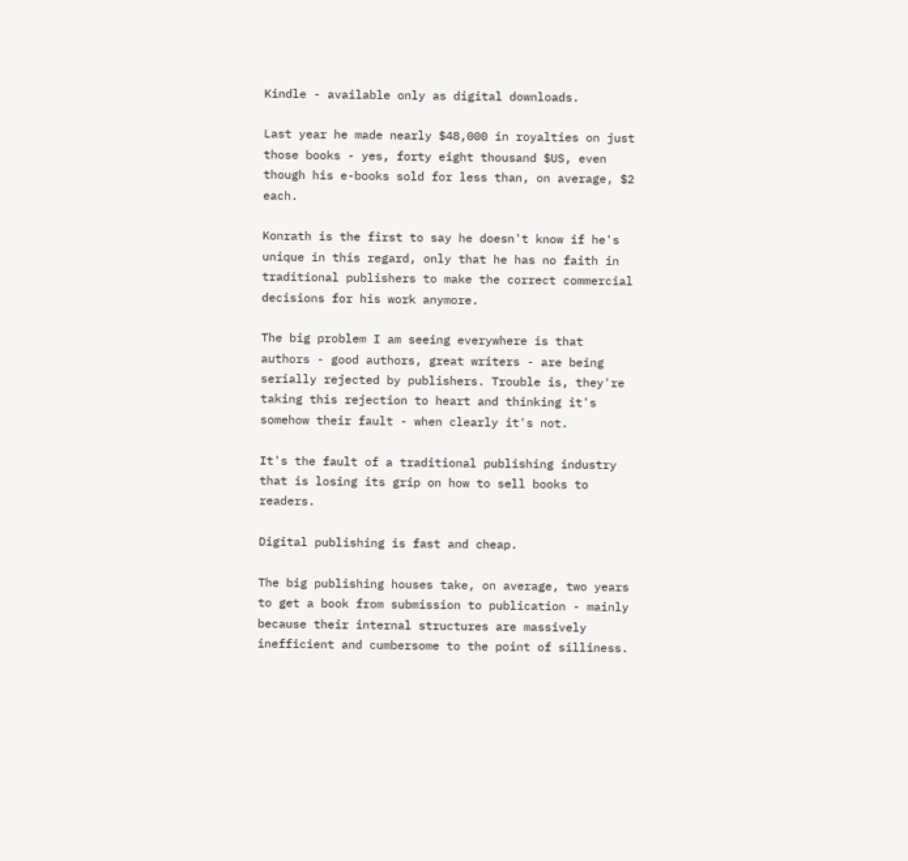Kindle - available only as digital downloads.

Last year he made nearly $48,000 in royalties on just those books - yes, forty eight thousand $US, even though his e-books sold for less than, on average, $2 each.

Konrath is the first to say he doesn't know if he's unique in this regard, only that he has no faith in traditional publishers to make the correct commercial decisions for his work anymore.

The big problem I am seeing everywhere is that authors - good authors, great writers - are being serially rejected by publishers. Trouble is, they're taking this rejection to heart and thinking it's somehow their fault - when clearly it's not.

It's the fault of a traditional publishing industry that is losing its grip on how to sell books to readers.

Digital publishing is fast and cheap.

The big publishing houses take, on average, two years to get a book from submission to publication - mainly because their internal structures are massively inefficient and cumbersome to the point of silliness.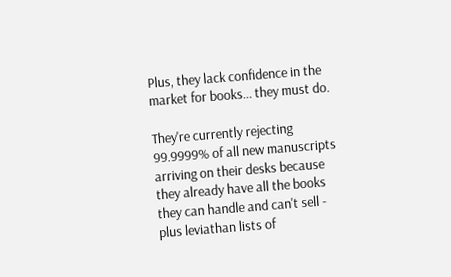Plus, they lack confidence in the market for books... they must do.

They're currently rejecting 99.9999% of all new manuscripts arriving on their desks because they already have all the books they can handle and can't sell - plus leviathan lists of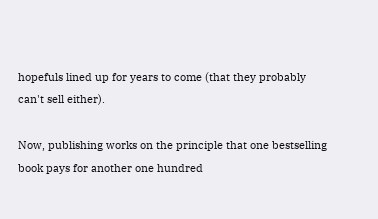hopefuls lined up for years to come (that they probably can't sell either).

Now, publishing works on the principle that one bestselling book pays for another one hundred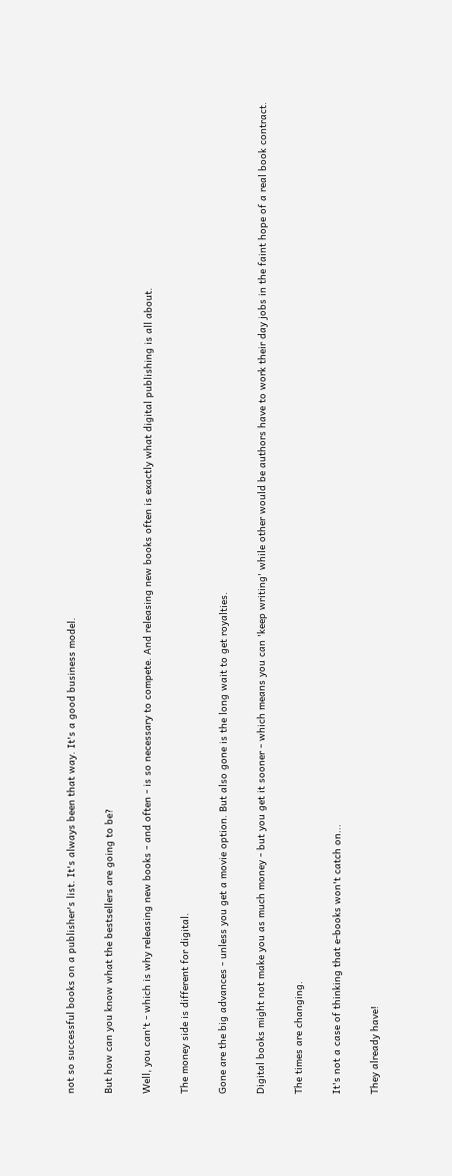not so successful books on a publisher's list. It's always been that way. It's a good business model.

But how can you know what the bestsellers are going to be?

Well, you can't - which is why releasing new books - and often - is so necessary to compete. And releasing new books often is exactly what digital publishing is all about.

The money side is different for digital.

Gone are the big advances - unless you get a movie option. But also gone is the long wait to get royalties.

Digital books might not make you as much money - but you get it sooner - which means you can 'keep writing' while other would be authors have to work their day jobs in the faint hope of a real book contract.

The times are changing.

It's not a case of thinking that e-books won't catch on...

They already have!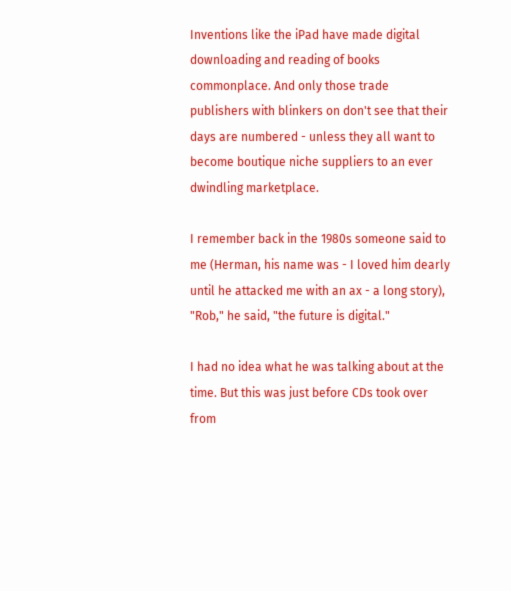Inventions like the iPad have made digital downloading and reading of books commonplace. And only those trade publishers with blinkers on don't see that their days are numbered - unless they all want to become boutique niche suppliers to an ever dwindling marketplace.

I remember back in the 1980s someone said to me (Herman, his name was - I loved him dearly until he attacked me with an ax - a long story), "Rob," he said, "the future is digital."

I had no idea what he was talking about at the time. But this was just before CDs took over from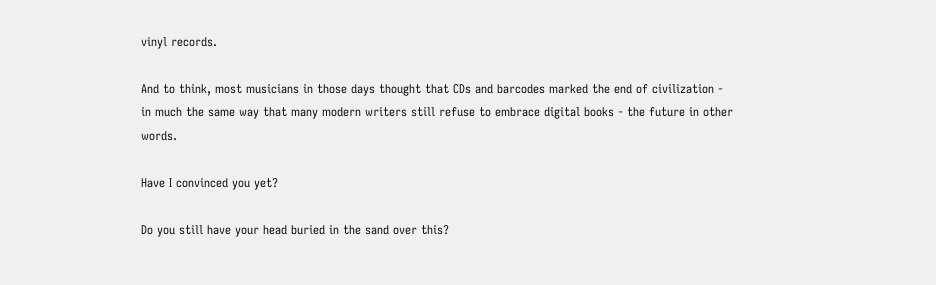vinyl records.

And to think, most musicians in those days thought that CDs and barcodes marked the end of civilization - in much the same way that many modern writers still refuse to embrace digital books - the future in other words.

Have I convinced you yet?

Do you still have your head buried in the sand over this?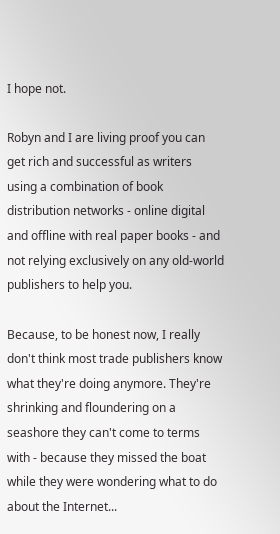I hope not.

Robyn and I are living proof you can get rich and successful as writers using a combination of book distribution networks - online digital and offline with real paper books - and not relying exclusively on any old-world publishers to help you.

Because, to be honest now, I really don't think most trade publishers know what they're doing anymore. They're shrinking and floundering on a seashore they can't come to terms with - because they missed the boat while they were wondering what to do about the Internet...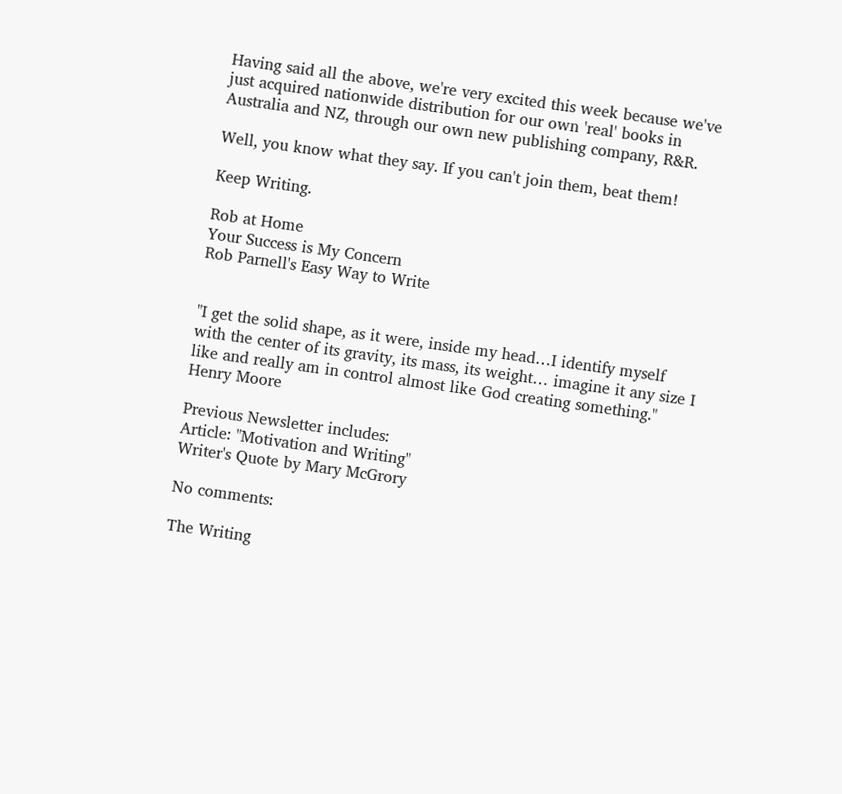Having said all the above, we're very excited this week because we've just acquired nationwide distribution for our own 'real' books in Australia and NZ, through our own new publishing company, R&R.

Well, you know what they say. If you can't join them, beat them!

Keep Writing.

Rob at Home
Your Success is My Concern
Rob Parnell's Easy Way to Write


"I get the solid shape, as it were, inside my head…I identify myself with the center of its gravity, its mass, its weight… imagine it any size I like and really am in control almost like God creating something." Henry Moore

Previous Newsletter includes:
Article: "Motivation and Writing"
Writer's Quote by Mary McGrory

No comments:

The Writing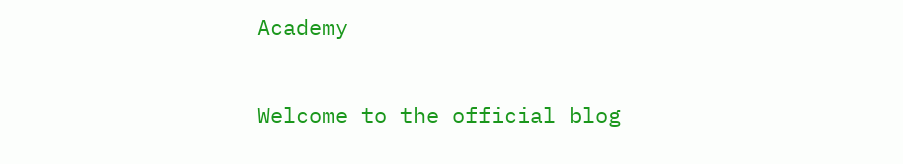Academy

Welcome to the official blog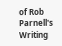of Rob Parnell's Writing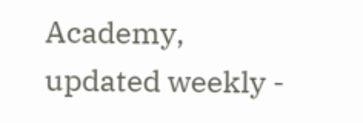Academy, updated weekly -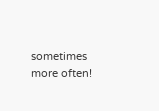sometimes more often!